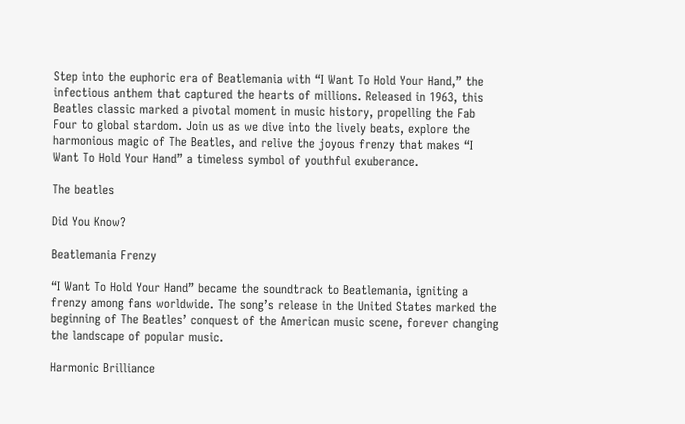Step into the euphoric era of Beatlemania with “I Want To Hold Your Hand,” the infectious anthem that captured the hearts of millions. Released in 1963, this Beatles classic marked a pivotal moment in music history, propelling the Fab Four to global stardom. Join us as we dive into the lively beats, explore the harmonious magic of The Beatles, and relive the joyous frenzy that makes “I Want To Hold Your Hand” a timeless symbol of youthful exuberance.

The beatles

Did You Know?

Beatlemania Frenzy

“I Want To Hold Your Hand” became the soundtrack to Beatlemania, igniting a frenzy among fans worldwide. The song’s release in the United States marked the beginning of The Beatles’ conquest of the American music scene, forever changing the landscape of popular music.

Harmonic Brilliance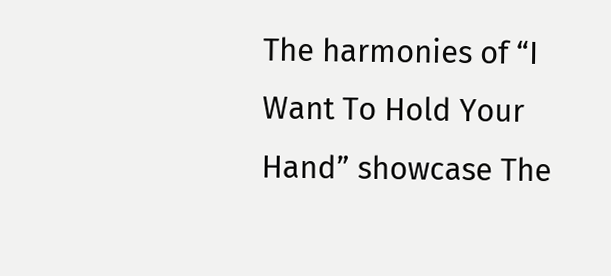The harmonies of “I Want To Hold Your Hand” showcase The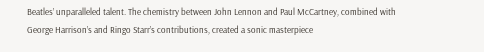Beatles’ unparalleled talent. The chemistry between John Lennon and Paul McCartney, combined with George Harrison’s and Ringo Starr’s contributions, created a sonic masterpiece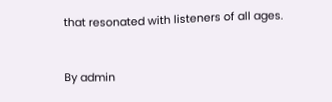that resonated with listeners of all ages.


By admin